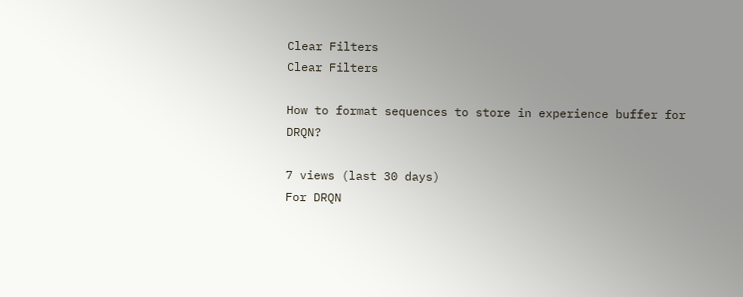Clear Filters
Clear Filters

How to format sequences to store in experience buffer for DRQN?

7 views (last 30 days)
For DRQN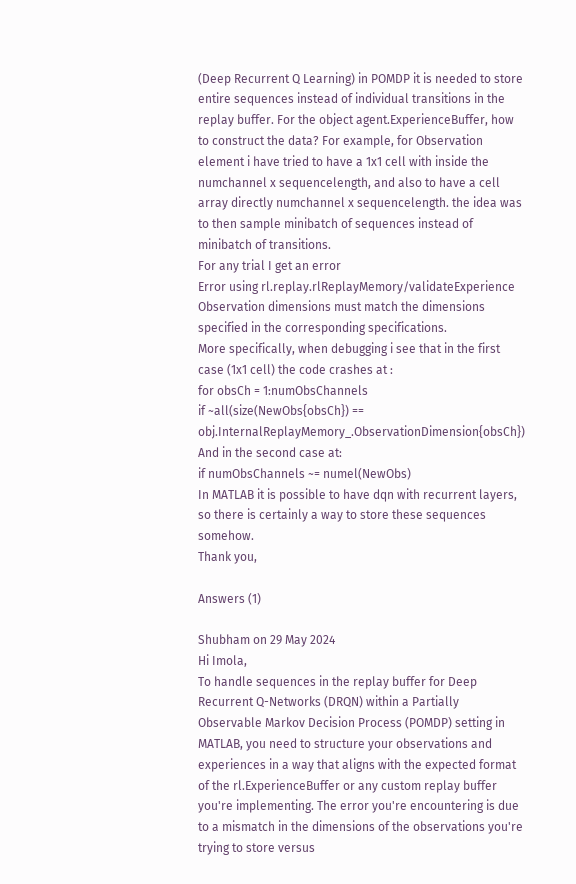(Deep Recurrent Q Learning) in POMDP it is needed to store entire sequences instead of individual transitions in the replay buffer. For the object agent.ExperienceBuffer, how to construct the data? For example, for Observation element i have tried to have a 1x1 cell with inside the numchannel x sequencelength, and also to have a cell array directly numchannel x sequencelength. the idea was to then sample minibatch of sequences instead of minibatch of transitions.
For any trial I get an error
Error using rl.replay.rlReplayMemory/validateExperience
Observation dimensions must match the dimensions specified in the corresponding specifications.
More specifically, when debugging i see that in the first case (1x1 cell) the code crashes at :
for obsCh = 1:numObsChannels
if ~all(size(NewObs{obsCh}) == obj.InternalReplayMemory_.ObservationDimension{obsCh})
And in the second case at:
if numObsChannels ~= numel(NewObs)
In MATLAB it is possible to have dqn with recurrent layers, so there is certainly a way to store these sequences somehow.
Thank you,

Answers (1)

Shubham on 29 May 2024
Hi Imola,
To handle sequences in the replay buffer for Deep Recurrent Q-Networks (DRQN) within a Partially Observable Markov Decision Process (POMDP) setting in MATLAB, you need to structure your observations and experiences in a way that aligns with the expected format of the rl.ExperienceBuffer or any custom replay buffer you're implementing. The error you're encountering is due to a mismatch in the dimensions of the observations you're trying to store versus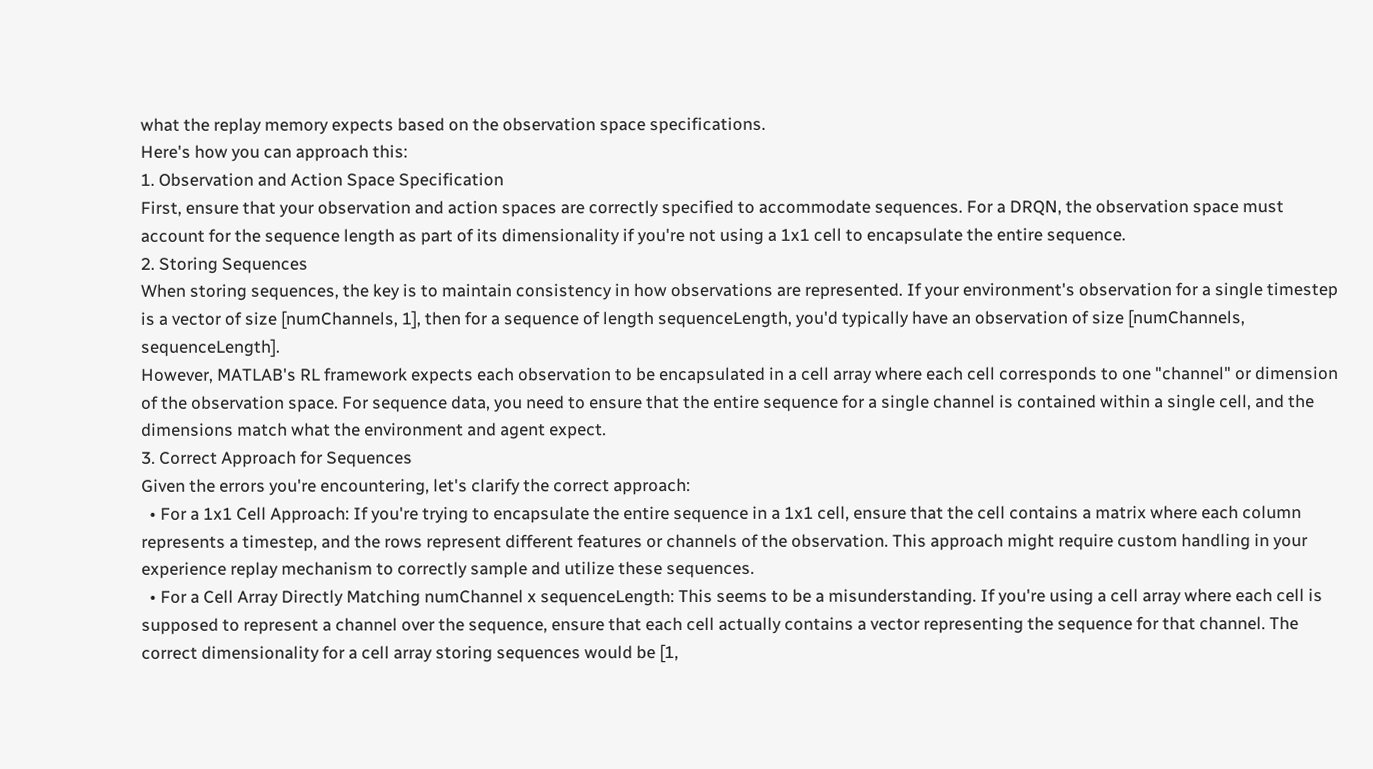what the replay memory expects based on the observation space specifications.
Here's how you can approach this:
1. Observation and Action Space Specification
First, ensure that your observation and action spaces are correctly specified to accommodate sequences. For a DRQN, the observation space must account for the sequence length as part of its dimensionality if you're not using a 1x1 cell to encapsulate the entire sequence.
2. Storing Sequences
When storing sequences, the key is to maintain consistency in how observations are represented. If your environment's observation for a single timestep is a vector of size [numChannels, 1], then for a sequence of length sequenceLength, you'd typically have an observation of size [numChannels, sequenceLength].
However, MATLAB's RL framework expects each observation to be encapsulated in a cell array where each cell corresponds to one "channel" or dimension of the observation space. For sequence data, you need to ensure that the entire sequence for a single channel is contained within a single cell, and the dimensions match what the environment and agent expect.
3. Correct Approach for Sequences
Given the errors you're encountering, let's clarify the correct approach:
  • For a 1x1 Cell Approach: If you're trying to encapsulate the entire sequence in a 1x1 cell, ensure that the cell contains a matrix where each column represents a timestep, and the rows represent different features or channels of the observation. This approach might require custom handling in your experience replay mechanism to correctly sample and utilize these sequences.
  • For a Cell Array Directly Matching numChannel x sequenceLength: This seems to be a misunderstanding. If you're using a cell array where each cell is supposed to represent a channel over the sequence, ensure that each cell actually contains a vector representing the sequence for that channel. The correct dimensionality for a cell array storing sequences would be [1,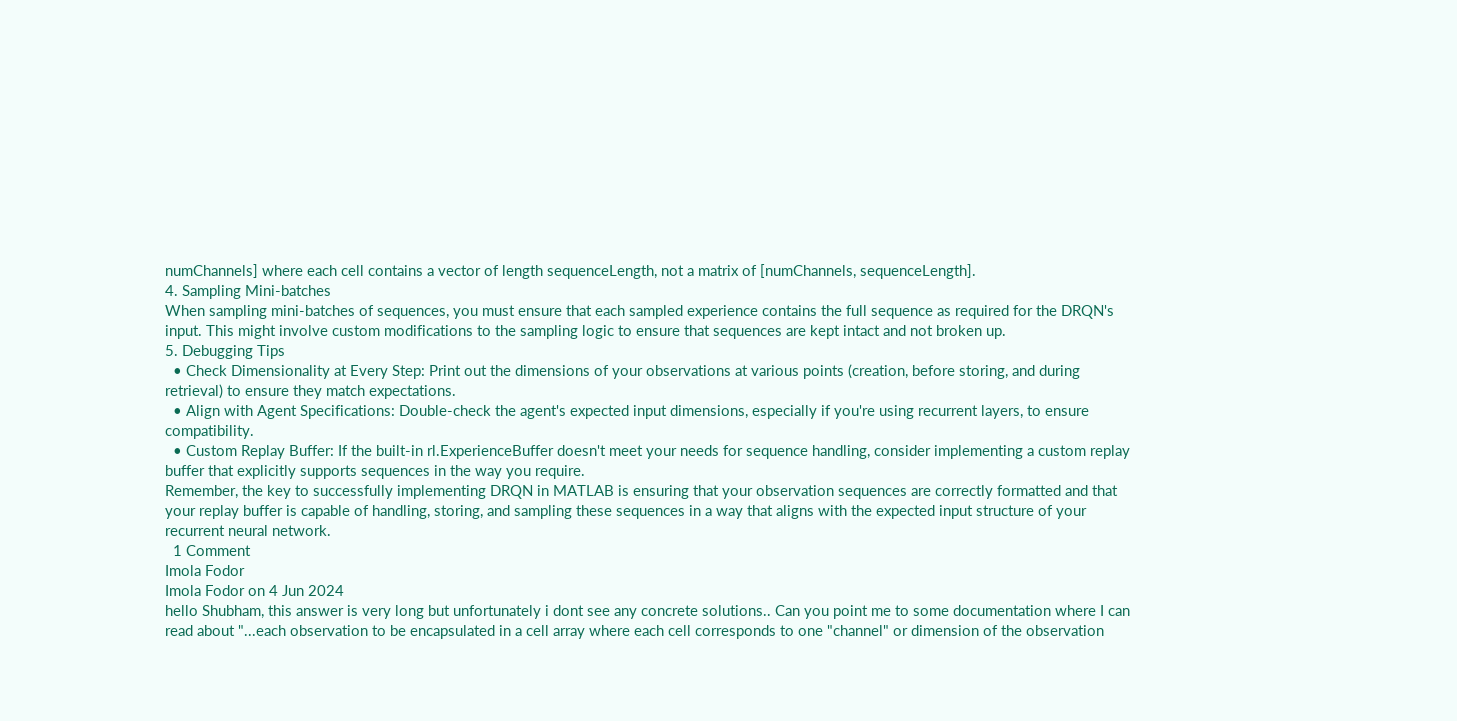numChannels] where each cell contains a vector of length sequenceLength, not a matrix of [numChannels, sequenceLength].
4. Sampling Mini-batches
When sampling mini-batches of sequences, you must ensure that each sampled experience contains the full sequence as required for the DRQN's input. This might involve custom modifications to the sampling logic to ensure that sequences are kept intact and not broken up.
5. Debugging Tips
  • Check Dimensionality at Every Step: Print out the dimensions of your observations at various points (creation, before storing, and during retrieval) to ensure they match expectations.
  • Align with Agent Specifications: Double-check the agent's expected input dimensions, especially if you're using recurrent layers, to ensure compatibility.
  • Custom Replay Buffer: If the built-in rl.ExperienceBuffer doesn't meet your needs for sequence handling, consider implementing a custom replay buffer that explicitly supports sequences in the way you require.
Remember, the key to successfully implementing DRQN in MATLAB is ensuring that your observation sequences are correctly formatted and that your replay buffer is capable of handling, storing, and sampling these sequences in a way that aligns with the expected input structure of your recurrent neural network.
  1 Comment
Imola Fodor
Imola Fodor on 4 Jun 2024
hello Shubham, this answer is very long but unfortunately i dont see any concrete solutions.. Can you point me to some documentation where I can read about "...each observation to be encapsulated in a cell array where each cell corresponds to one "channel" or dimension of the observation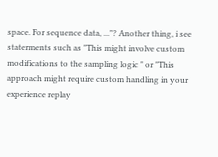space. For sequence data, ..."? Another thing, i see staterments such as "This might involve custom modifications to the sampling logic " or "This approach might require custom handling in your experience replay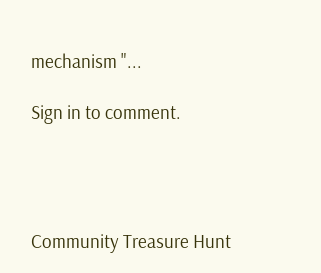mechanism "...

Sign in to comment.




Community Treasure Hunt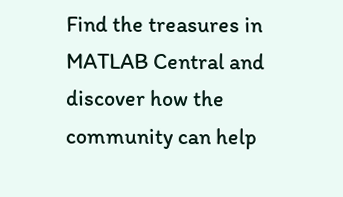Find the treasures in MATLAB Central and discover how the community can help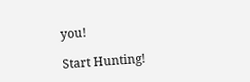you!

Start Hunting!